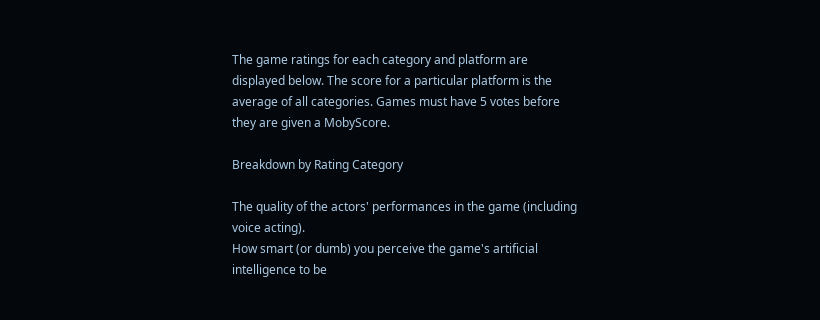The game ratings for each category and platform are displayed below. The score for a particular platform is the average of all categories. Games must have 5 votes before they are given a MobyScore.

Breakdown by Rating Category

The quality of the actors' performances in the game (including voice acting).
How smart (or dumb) you perceive the game's artificial intelligence to be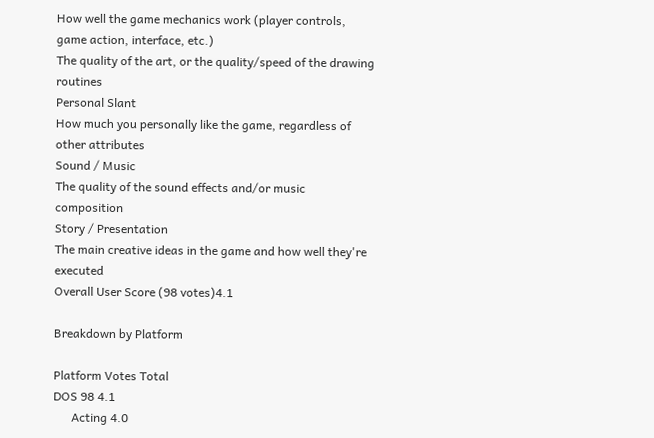How well the game mechanics work (player controls, game action, interface, etc.)
The quality of the art, or the quality/speed of the drawing routines
Personal Slant
How much you personally like the game, regardless of other attributes
Sound / Music
The quality of the sound effects and/or music composition
Story / Presentation
The main creative ideas in the game and how well they're executed
Overall User Score (98 votes)4.1

Breakdown by Platform

Platform Votes Total
DOS 98 4.1
      Acting 4.0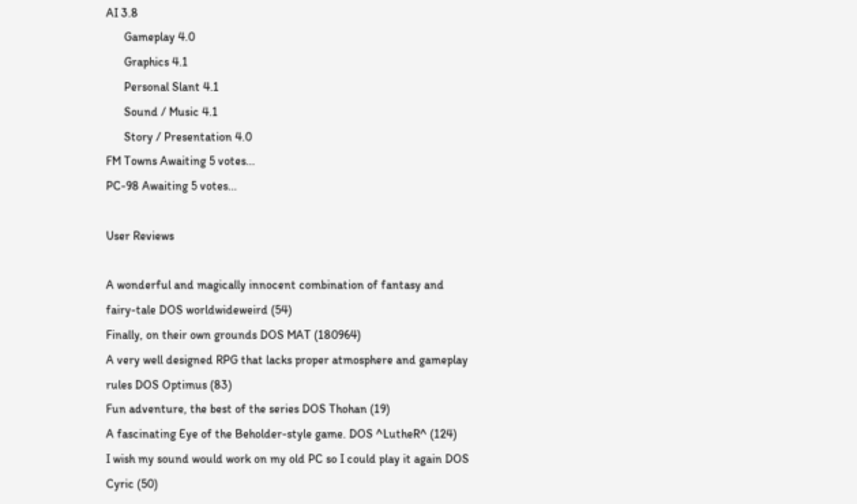AI 3.8
      Gameplay 4.0
      Graphics 4.1
      Personal Slant 4.1
      Sound / Music 4.1
      Story / Presentation 4.0
FM Towns Awaiting 5 votes...
PC-98 Awaiting 5 votes...

User Reviews

A wonderful and magically innocent combination of fantasy and fairy-tale DOS worldwideweird (54)
Finally, on their own grounds DOS MAT (180964)
A very well designed RPG that lacks proper atmosphere and gameplay rules DOS Optimus (83)
Fun adventure, the best of the series DOS Thohan (19)
A fascinating Eye of the Beholder-style game. DOS ^LutheR^ (124)
I wish my sound would work on my old PC so I could play it again DOS Cyric (50)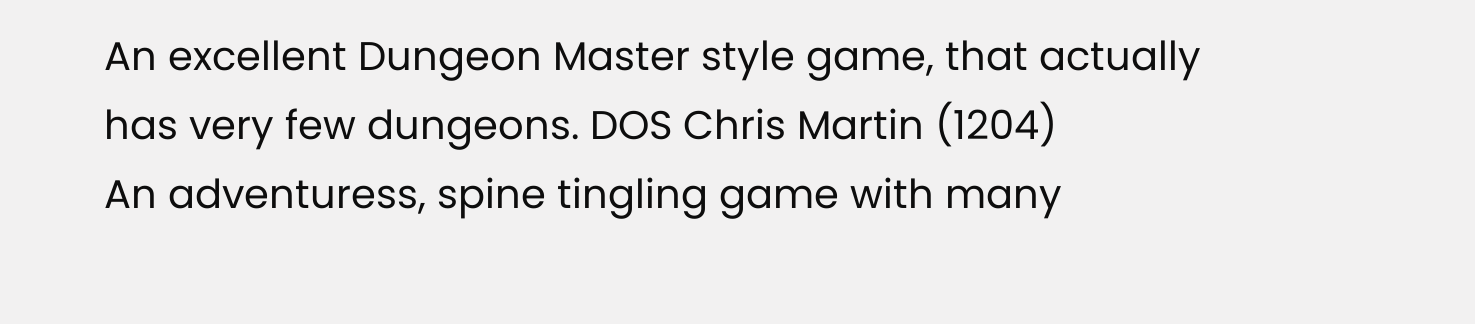An excellent Dungeon Master style game, that actually has very few dungeons. DOS Chris Martin (1204)
An adventuress, spine tingling game with many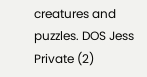creatures and puzzles. DOS Jess Private (2)